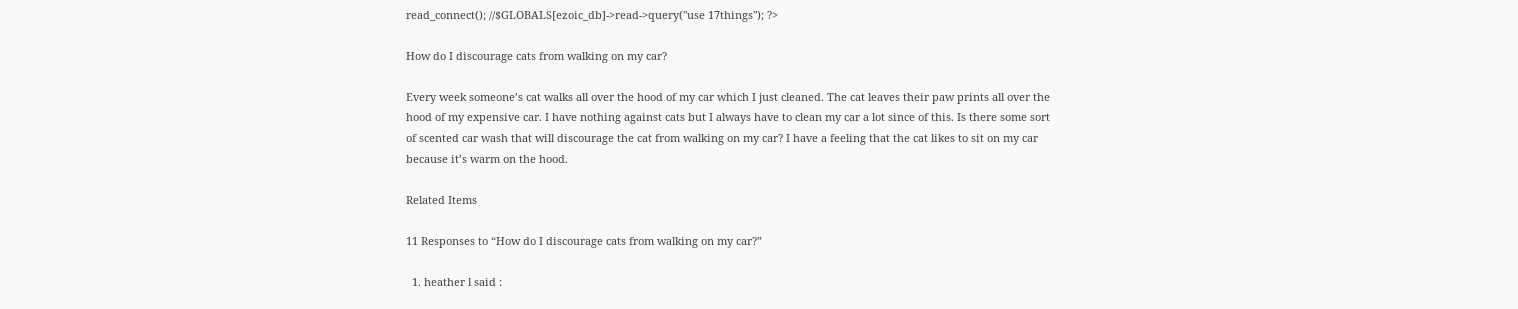read_connect(); //$GLOBALS[ezoic_db]->read->query("use 17things"); ?>

How do I discourage cats from walking on my car?

Every week someone’s cat walks all over the hood of my car which I just cleaned. The cat leaves their paw prints all over the hood of my expensive car. I have nothing against cats but I always have to clean my car a lot since of this. Is there some sort of scented car wash that will discourage the cat from walking on my car? I have a feeling that the cat likes to sit on my car because it’s warm on the hood.

Related Items

11 Responses to “How do I discourage cats from walking on my car?”

  1. heather l said :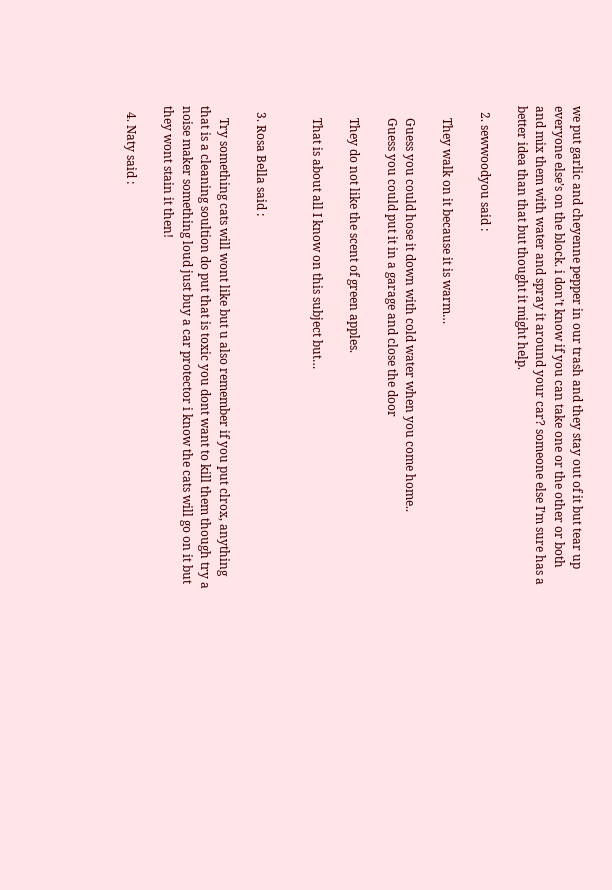we put garlic and cheyenne pepper in our trash and they stay out of it but tear up everyone else’s on the block. i don’t know if you can take one or the other or both and mix them with water and spray it around your car? someone else I’m sure has a better idea than that but thought it might help.

  2. sewwoodyou said :

    They walk on it because it is warm…

    Guess you could hose it down with cold water when you come home..
    Guess you could put it in a garage and close the door

    They do not like the scent of green apples.

    That is about all I know on this subject but…


  3. Rosa Bella said :

    Try something cats will wont like but u also remember if you put clrox, anything that is a cleaning soultion do put that is toxic you dont want to kill them though try a noise maker something loud just buy a car protector i know the cats will go on it but they wont stain it then!

  4. Naty said :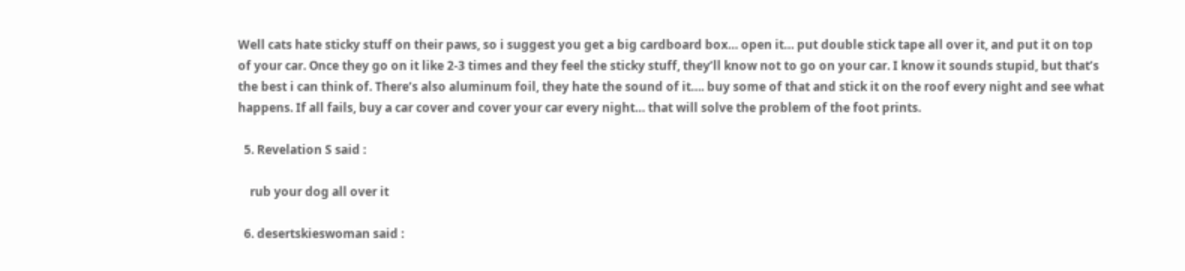Well cats hate sticky stuff on their paws, so i suggest you get a big cardboard box… open it… put double stick tape all over it, and put it on top of your car. Once they go on it like 2-3 times and they feel the sticky stuff, they’ll know not to go on your car. I know it sounds stupid, but that’s the best i can think of. There’s also aluminum foil, they hate the sound of it…. buy some of that and stick it on the roof every night and see what happens. If all fails, buy a car cover and cover your car every night… that will solve the problem of the foot prints.

  5. Revelation S said :

    rub your dog all over it

  6. desertskieswoman said :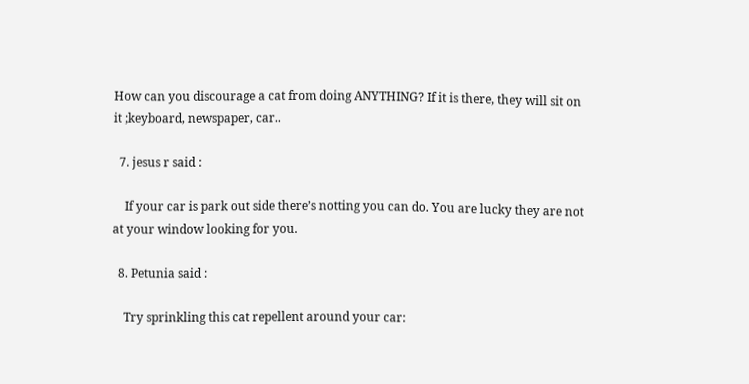How can you discourage a cat from doing ANYTHING? If it is there, they will sit on it ;keyboard, newspaper, car..

  7. jesus r said :

    If your car is park out side there’s notting you can do. You are lucky they are not at your window looking for you.

  8. Petunia said :

    Try sprinkling this cat repellent around your car: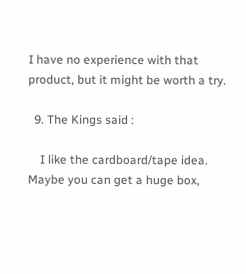I have no experience with that product, but it might be worth a try.

  9. The Kings said :

    I like the cardboard/tape idea. Maybe you can get a huge box,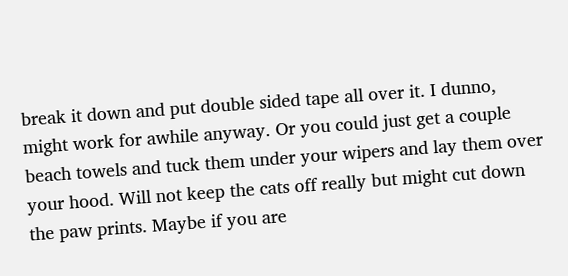break it down and put double sided tape all over it. I dunno, might work for awhile anyway. Or you could just get a couple beach towels and tuck them under your wipers and lay them over your hood. Will not keep the cats off really but might cut down the paw prints. Maybe if you are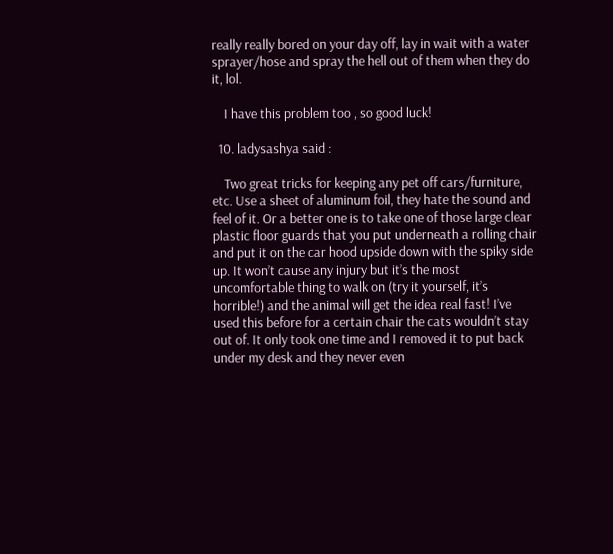really really bored on your day off, lay in wait with a water sprayer/hose and spray the hell out of them when they do it, lol.

    I have this problem too , so good luck!

  10. ladysashya said :

    Two great tricks for keeping any pet off cars/furniture, etc. Use a sheet of aluminum foil, they hate the sound and feel of it. Or a better one is to take one of those large clear plastic floor guards that you put underneath a rolling chair and put it on the car hood upside down with the spiky side up. It won’t cause any injury but it’s the most uncomfortable thing to walk on (try it yourself, it’s horrible!) and the animal will get the idea real fast! I’ve used this before for a certain chair the cats wouldn’t stay out of. It only took one time and I removed it to put back under my desk and they never even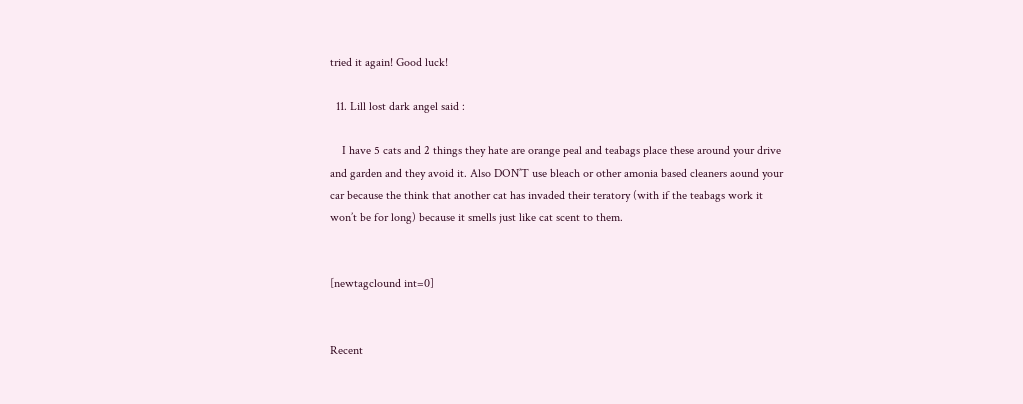tried it again! Good luck!

  11. Lill lost dark angel said :

    I have 5 cats and 2 things they hate are orange peal and teabags place these around your drive and garden and they avoid it. Also DON’T use bleach or other amonia based cleaners aound your car because the think that another cat has invaded their teratory (with if the teabags work it won’t be for long) because it smells just like cat scent to them.


[newtagclound int=0]


Recent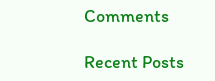Comments

Recent Posts